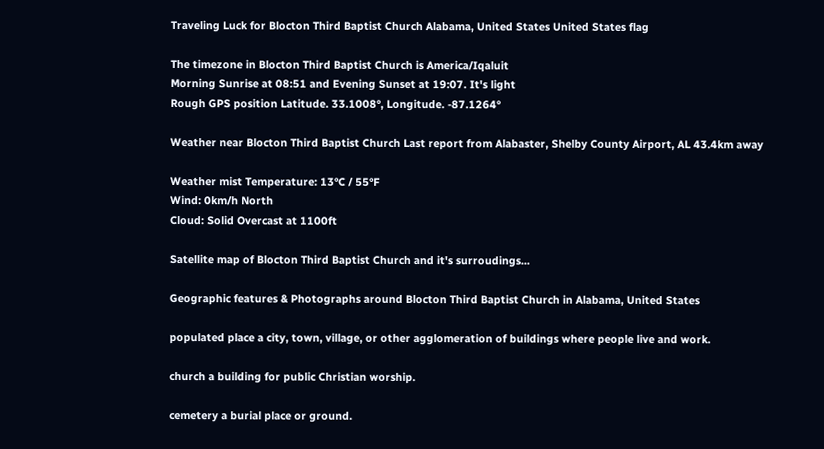Traveling Luck for Blocton Third Baptist Church Alabama, United States United States flag

The timezone in Blocton Third Baptist Church is America/Iqaluit
Morning Sunrise at 08:51 and Evening Sunset at 19:07. It's light
Rough GPS position Latitude. 33.1008°, Longitude. -87.1264°

Weather near Blocton Third Baptist Church Last report from Alabaster, Shelby County Airport, AL 43.4km away

Weather mist Temperature: 13°C / 55°F
Wind: 0km/h North
Cloud: Solid Overcast at 1100ft

Satellite map of Blocton Third Baptist Church and it's surroudings...

Geographic features & Photographs around Blocton Third Baptist Church in Alabama, United States

populated place a city, town, village, or other agglomeration of buildings where people live and work.

church a building for public Christian worship.

cemetery a burial place or ground.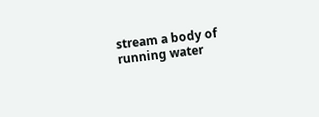stream a body of running water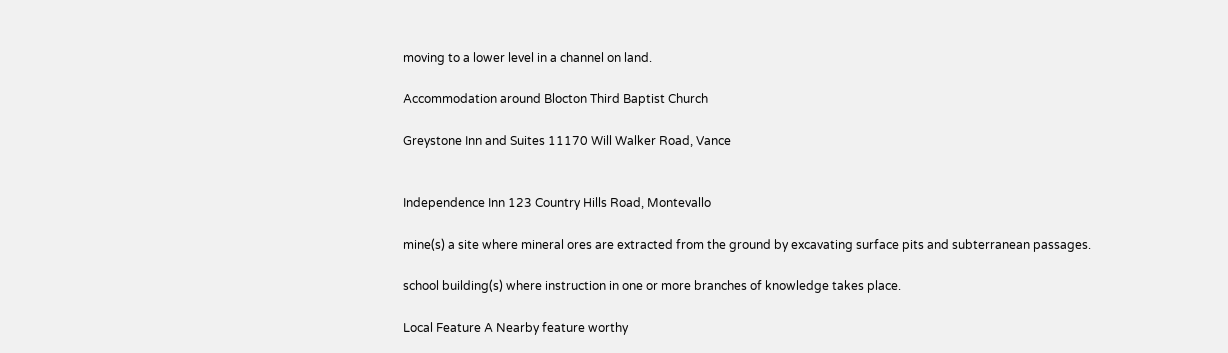moving to a lower level in a channel on land.

Accommodation around Blocton Third Baptist Church

Greystone Inn and Suites 11170 Will Walker Road, Vance


Independence Inn 123 Country Hills Road, Montevallo

mine(s) a site where mineral ores are extracted from the ground by excavating surface pits and subterranean passages.

school building(s) where instruction in one or more branches of knowledge takes place.

Local Feature A Nearby feature worthy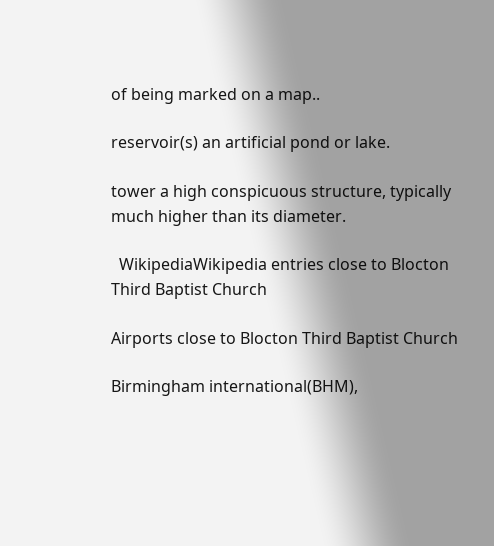of being marked on a map..

reservoir(s) an artificial pond or lake.

tower a high conspicuous structure, typically much higher than its diameter.

  WikipediaWikipedia entries close to Blocton Third Baptist Church

Airports close to Blocton Third Baptist Church

Birmingham international(BHM),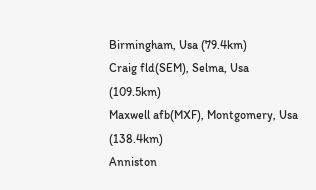Birmingham, Usa (79.4km)
Craig fld(SEM), Selma, Usa (109.5km)
Maxwell afb(MXF), Montgomery, Usa (138.4km)
Anniston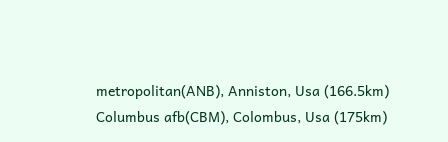metropolitan(ANB), Anniston, Usa (166.5km)
Columbus afb(CBM), Colombus, Usa (175km)